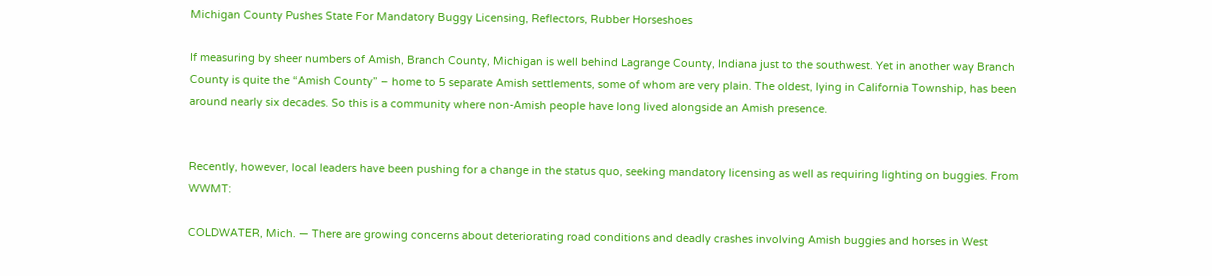Michigan County Pushes State For Mandatory Buggy Licensing, Reflectors, Rubber Horseshoes

If measuring by sheer numbers of Amish, Branch County, Michigan is well behind Lagrange County, Indiana just to the southwest. Yet in another way Branch County is quite the “Amish County” – home to 5 separate Amish settlements, some of whom are very plain. The oldest, lying in California Township, has been around nearly six decades. So this is a community where non-Amish people have long lived alongside an Amish presence.


Recently, however, local leaders have been pushing for a change in the status quo, seeking mandatory licensing as well as requiring lighting on buggies. From WWMT:

COLDWATER, Mich. — There are growing concerns about deteriorating road conditions and deadly crashes involving Amish buggies and horses in West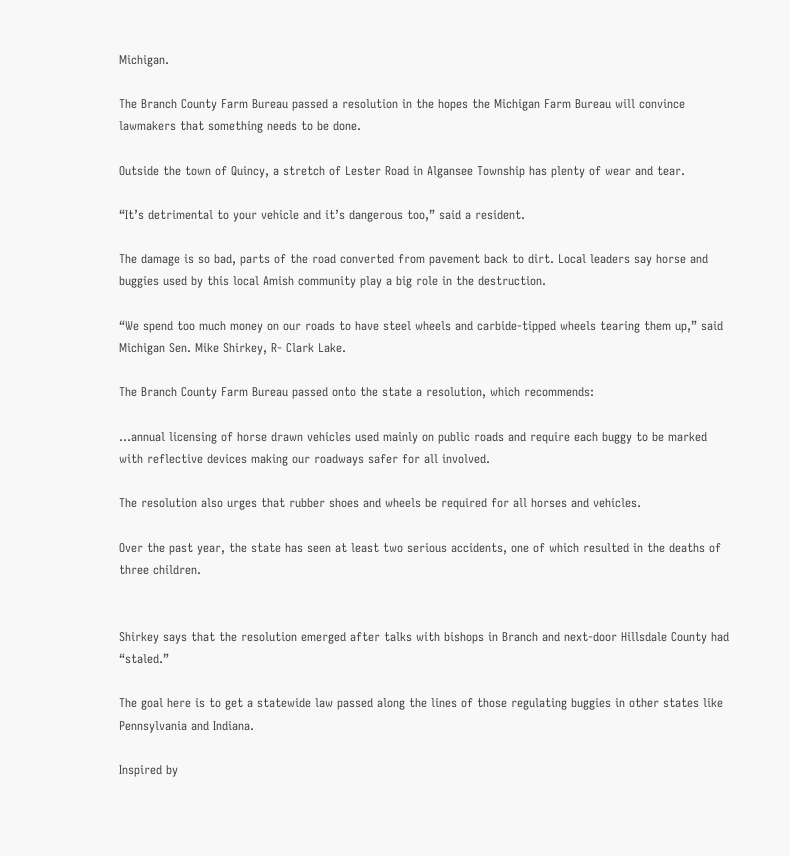Michigan.

The Branch County Farm Bureau passed a resolution in the hopes the Michigan Farm Bureau will convince lawmakers that something needs to be done.

Outside the town of Quincy, a stretch of Lester Road in Algansee Township has plenty of wear and tear.

“It’s detrimental to your vehicle and it’s dangerous too,” said a resident.

The damage is so bad, parts of the road converted from pavement back to dirt. Local leaders say horse and buggies used by this local Amish community play a big role in the destruction.

“We spend too much money on our roads to have steel wheels and carbide-tipped wheels tearing them up,” said Michigan Sen. Mike Shirkey, R- Clark Lake.

The Branch County Farm Bureau passed onto the state a resolution, which recommends:

…annual licensing of horse drawn vehicles used mainly on public roads and require each buggy to be marked with reflective devices making our roadways safer for all involved.

The resolution also urges that rubber shoes and wheels be required for all horses and vehicles.

Over the past year, the state has seen at least two serious accidents, one of which resulted in the deaths of three children.


Shirkey says that the resolution emerged after talks with bishops in Branch and next-door Hillsdale County had “staled.”

The goal here is to get a statewide law passed along the lines of those regulating buggies in other states like Pennsylvania and Indiana.

Inspired by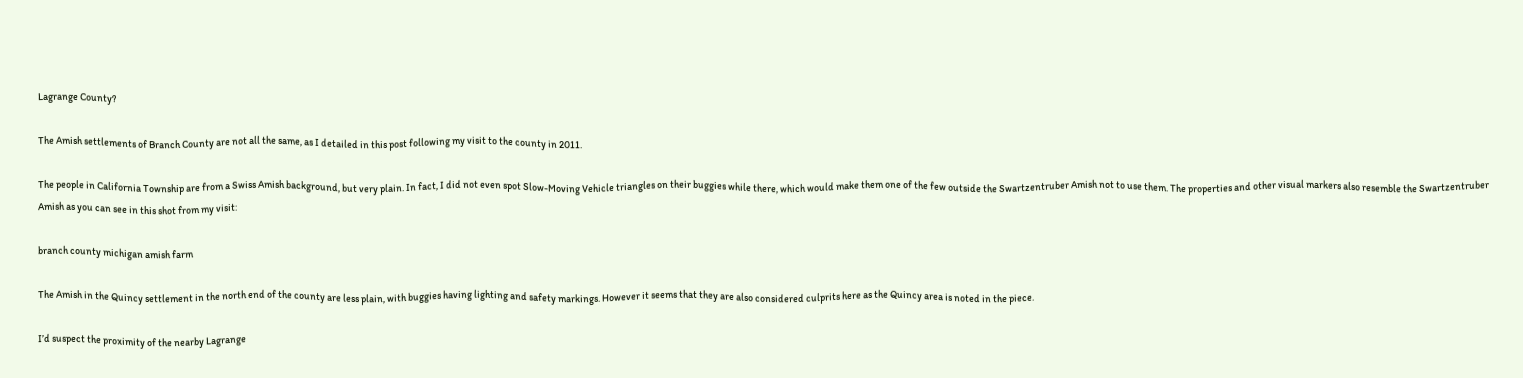Lagrange County?

The Amish settlements of Branch County are not all the same, as I detailed in this post following my visit to the county in 2011.

The people in California Township are from a Swiss Amish background, but very plain. In fact, I did not even spot Slow-Moving Vehicle triangles on their buggies while there, which would make them one of the few outside the Swartzentruber Amish not to use them. The properties and other visual markers also resemble the Swartzentruber Amish as you can see in this shot from my visit:

branch county michigan amish farm

The Amish in the Quincy settlement in the north end of the county are less plain, with buggies having lighting and safety markings. However it seems that they are also considered culprits here as the Quincy area is noted in the piece.

I’d suspect the proximity of the nearby Lagrange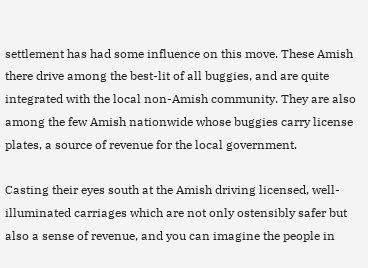settlement has had some influence on this move. These Amish there drive among the best-lit of all buggies, and are quite integrated with the local non-Amish community. They are also among the few Amish nationwide whose buggies carry license plates, a source of revenue for the local government.

Casting their eyes south at the Amish driving licensed, well-illuminated carriages which are not only ostensibly safer but also a sense of revenue, and you can imagine the people in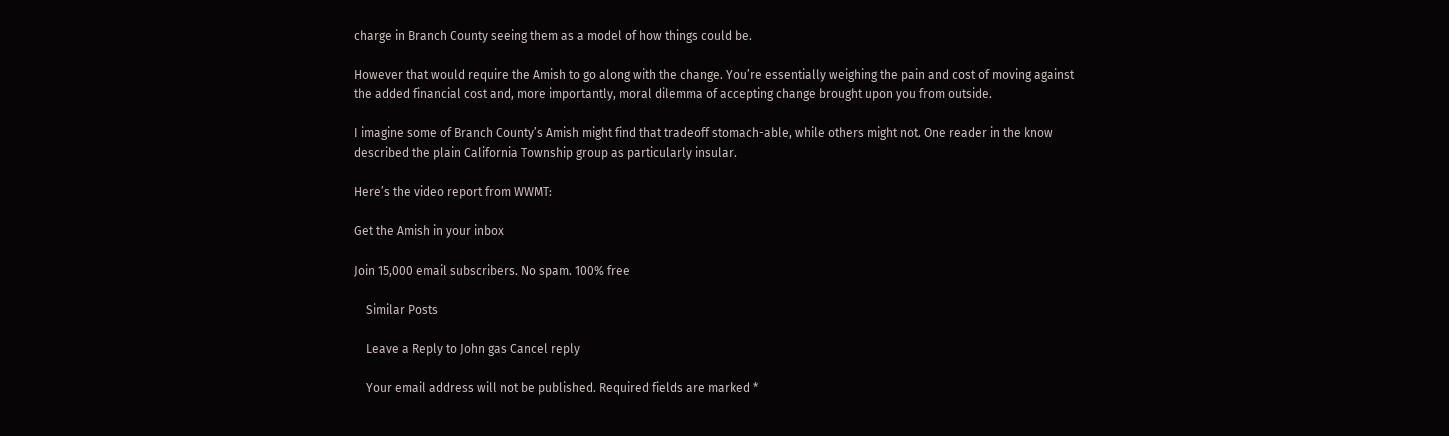charge in Branch County seeing them as a model of how things could be.

However that would require the Amish to go along with the change. You’re essentially weighing the pain and cost of moving against the added financial cost and, more importantly, moral dilemma of accepting change brought upon you from outside.

I imagine some of Branch County’s Amish might find that tradeoff stomach-able, while others might not. One reader in the know described the plain California Township group as particularly insular.

Here’s the video report from WWMT:

Get the Amish in your inbox

Join 15,000 email subscribers. No spam. 100% free

    Similar Posts

    Leave a Reply to John gas Cancel reply

    Your email address will not be published. Required fields are marked *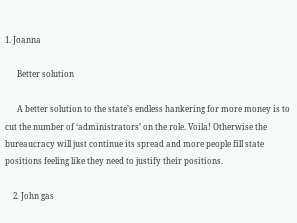1. Joanna

      Better solution

      A better solution to the state’s endless hankering for more money is to cut the number of ‘administrators’ on the role. Voila! Otherwise the bureaucracy will just continue its spread and more people fill state positions feeling like they need to justify their positions.

    2. John gas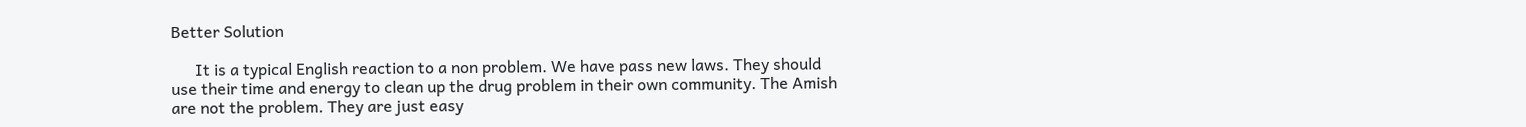Better Solution

      It is a typical English reaction to a non problem. We have pass new laws. They should use their time and energy to clean up the drug problem in their own community. The Amish are not the problem. They are just easy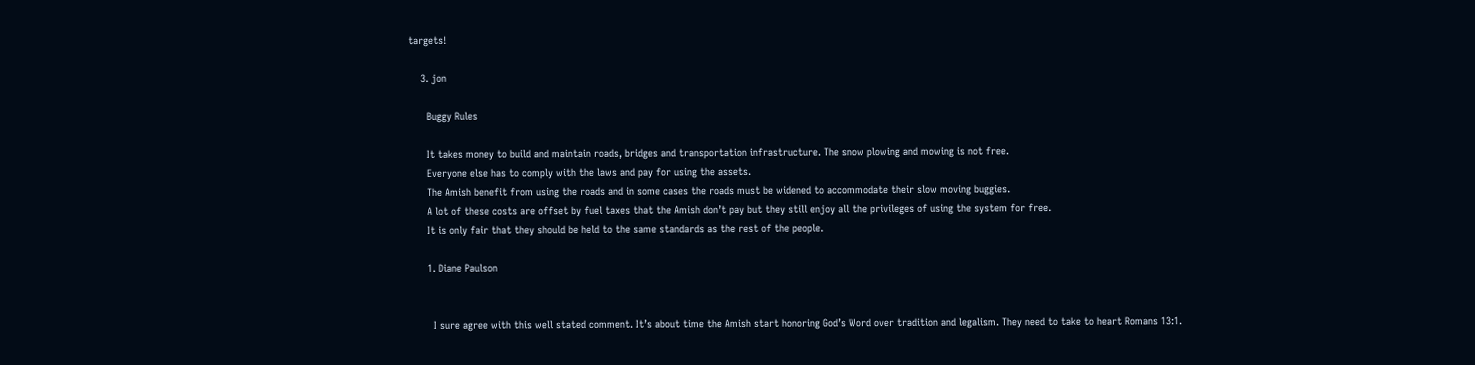targets!

    3. jon

      Buggy Rules

      It takes money to build and maintain roads, bridges and transportation infrastructure. The snow plowing and mowing is not free.
      Everyone else has to comply with the laws and pay for using the assets.
      The Amish benefit from using the roads and in some cases the roads must be widened to accommodate their slow moving buggies.
      A lot of these costs are offset by fuel taxes that the Amish don’t pay but they still enjoy all the privileges of using the system for free.
      It is only fair that they should be held to the same standards as the rest of the people.

      1. Diane Paulson


        I sure agree with this well stated comment. It’s about time the Amish start honoring God’s Word over tradition and legalism. They need to take to heart Romans 13:1.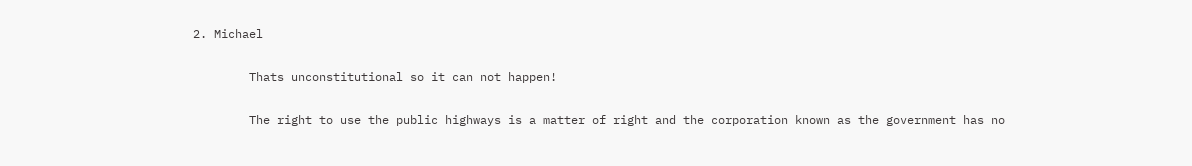2. Michael

        Thats unconstitutional so it can not happen!

        The right to use the public highways is a matter of right and the corporation known as the government has no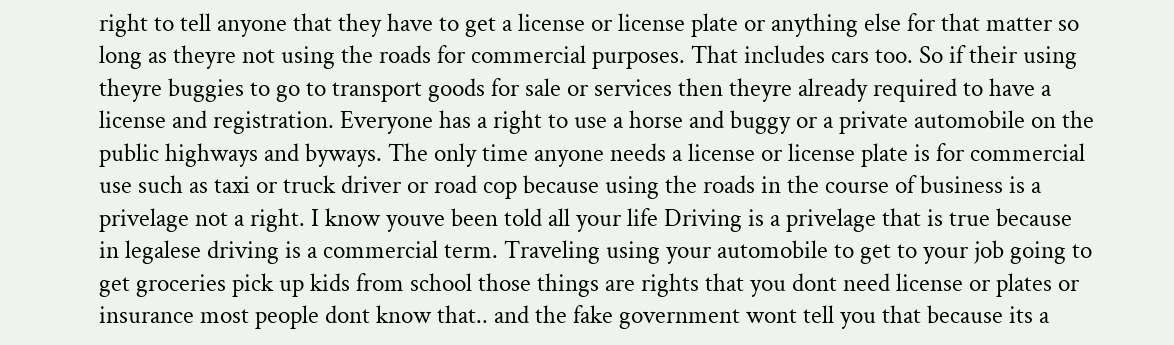right to tell anyone that they have to get a license or license plate or anything else for that matter so long as theyre not using the roads for commercial purposes. That includes cars too. So if their using theyre buggies to go to transport goods for sale or services then theyre already required to have a license and registration. Everyone has a right to use a horse and buggy or a private automobile on the public highways and byways. The only time anyone needs a license or license plate is for commercial use such as taxi or truck driver or road cop because using the roads in the course of business is a privelage not a right. I know youve been told all your life Driving is a privelage that is true because in legalese driving is a commercial term. Traveling using your automobile to get to your job going to get groceries pick up kids from school those things are rights that you dont need license or plates or insurance most people dont know that.. and the fake government wont tell you that because its a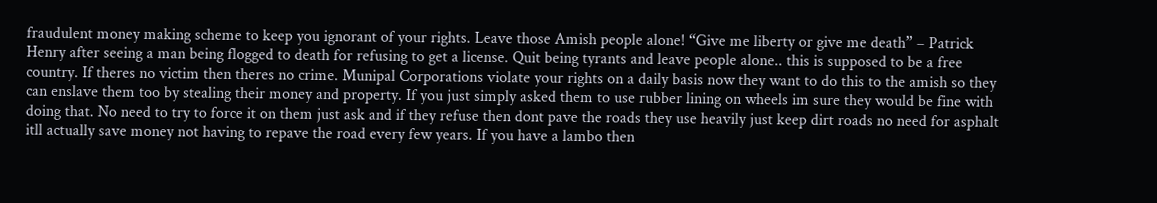fraudulent money making scheme to keep you ignorant of your rights. Leave those Amish people alone! “Give me liberty or give me death” – Patrick Henry after seeing a man being flogged to death for refusing to get a license. Quit being tyrants and leave people alone.. this is supposed to be a free country. If theres no victim then theres no crime. Munipal Corporations violate your rights on a daily basis now they want to do this to the amish so they can enslave them too by stealing their money and property. If you just simply asked them to use rubber lining on wheels im sure they would be fine with doing that. No need to try to force it on them just ask and if they refuse then dont pave the roads they use heavily just keep dirt roads no need for asphalt itll actually save money not having to repave the road every few years. If you have a lambo then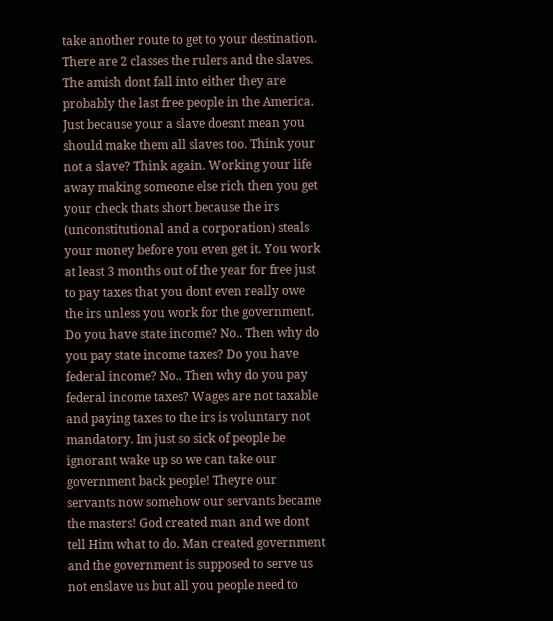take another route to get to your destination. There are 2 classes the rulers and the slaves. The amish dont fall into either they are probably the last free people in the America. Just because your a slave doesnt mean you should make them all slaves too. Think your not a slave? Think again. Working your life away making someone else rich then you get your check thats short because the irs (unconstitutional and a corporation) steals your money before you even get it. You work at least 3 months out of the year for free just to pay taxes that you dont even really owe the irs unless you work for the government. Do you have state income? No.. Then why do you pay state income taxes? Do you have federal income? No.. Then why do you pay federal income taxes? Wages are not taxable and paying taxes to the irs is voluntary not mandatory. Im just so sick of people be ignorant wake up so we can take our government back people! Theyre our servants now somehow our servants became the masters! God created man and we dont tell Him what to do. Man created government and the government is supposed to serve us not enslave us but all you people need to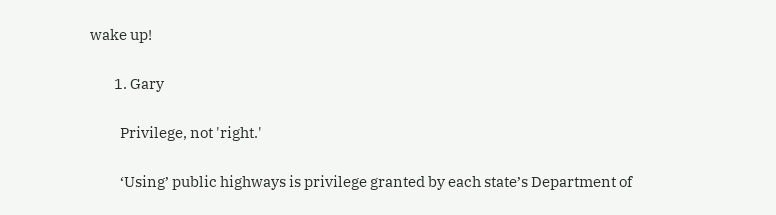wake up!

        1. Gary

          Privilege, not 'right.'

          ‘Using’ public highways is privilege granted by each state’s Department of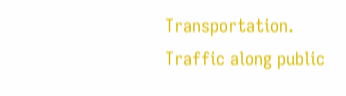Transportation. Traffic along public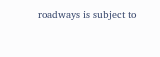roadways is subject to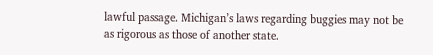lawful passage. Michigan’s laws regarding buggies may not be as rigorous as those of another state.